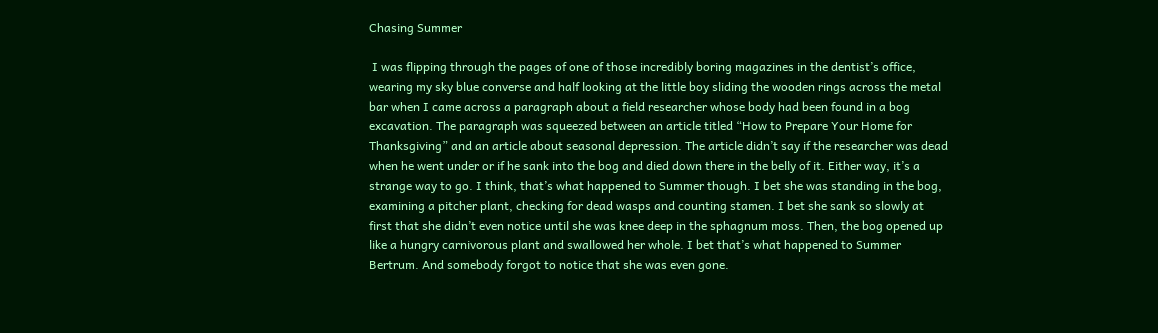Chasing Summer

 I was flipping through the pages of one of those incredibly boring magazines in the dentist’s office, wearing my sky blue converse and half looking at the little boy sliding the wooden rings across the metal bar when I came across a paragraph about a field researcher whose body had been found in a bog excavation. The paragraph was squeezed between an article titled “How to Prepare Your Home for Thanksgiving” and an article about seasonal depression. The article didn’t say if the researcher was dead when he went under or if he sank into the bog and died down there in the belly of it. Either way, it’s a strange way to go. I think, that’s what happened to Summer though. I bet she was standing in the bog, examining a pitcher plant, checking for dead wasps and counting stamen. I bet she sank so slowly at first that she didn’t even notice until she was knee deep in the sphagnum moss. Then, the bog opened up like a hungry carnivorous plant and swallowed her whole. I bet that’s what happened to Summer Bertrum. And somebody forgot to notice that she was even gone.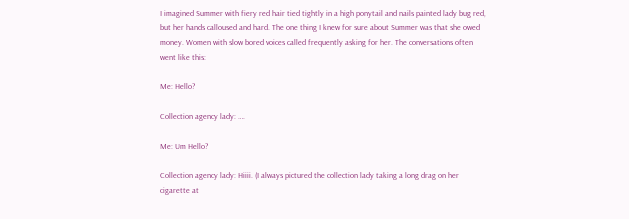I imagined Summer with fiery red hair tied tightly in a high ponytail and nails painted lady bug red, but her hands calloused and hard. The one thing I knew for sure about Summer was that she owed money. Women with slow bored voices called frequently asking for her. The conversations often went like this:

Me: Hello?

Collection agency lady: ….

Me: Um Hello?

Collection agency lady: Hiiii. (I always pictured the collection lady taking a long drag on her cigarette at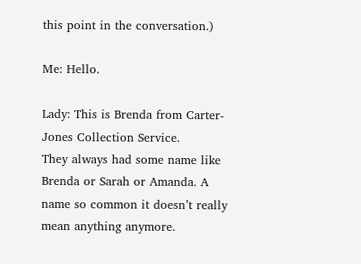this point in the conversation.)

Me: Hello.

Lady: This is Brenda from Carter-Jones Collection Service.
They always had some name like Brenda or Sarah or Amanda. A name so common it doesn’t really mean anything anymore.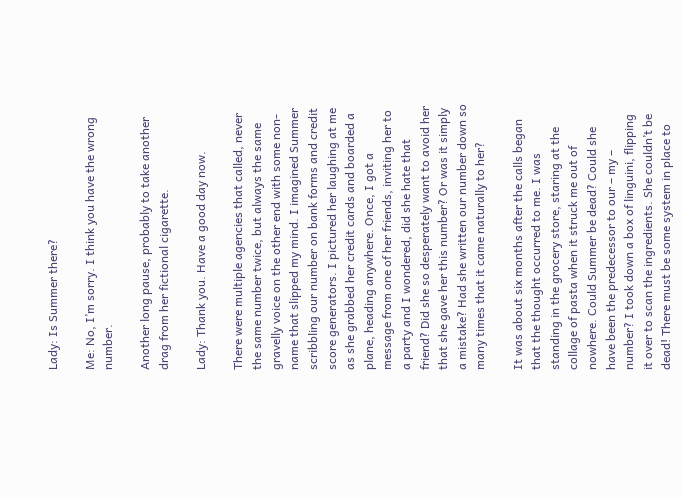Lady: Is Summer there?

Me: No, I’m sorry. I think you have the wrong number.

Another long pause, probably to take another drag from her fictional cigarette.

Lady: Thank you. Have a good day now.

There were multiple agencies that called, never the same number twice, but always the same gravelly voice on the other end with some non-name that slipped my mind. I imagined Summer scribbling our number on bank forms and credit score generators. I pictured her laughing at me as she grabbed her credit cards and boarded a plane, heading anywhere. Once, I got a message from one of her friends, inviting her to a party and I wondered, did she hate that friend? Did she so desperately want to avoid her that she gave her this number? Or was it simply a mistake? Had she written our number down so many times that it came naturally to her?

It was about six months after the calls began that the thought occurred to me. I was standing in the grocery store, staring at the collage of pasta when it struck me out of nowhere. Could Summer be dead? Could she have been the predecessor to our – my – number? I took down a box of linguini, flipping it over to scan the ingredients. She couldn’t be dead! There must be some system in place to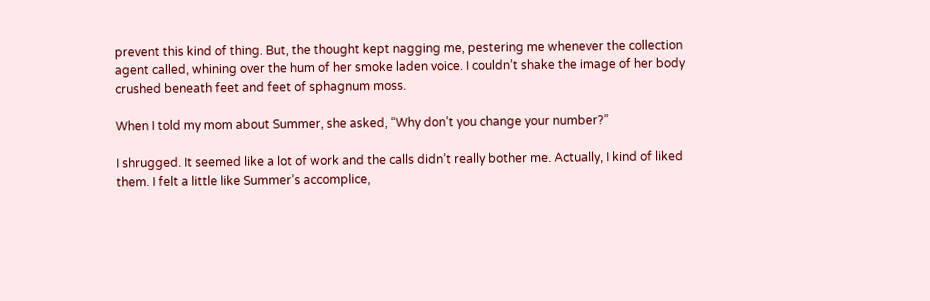prevent this kind of thing. But, the thought kept nagging me, pestering me whenever the collection agent called, whining over the hum of her smoke laden voice. I couldn’t shake the image of her body crushed beneath feet and feet of sphagnum moss.

When I told my mom about Summer, she asked, “Why don’t you change your number?”

I shrugged. It seemed like a lot of work and the calls didn’t really bother me. Actually, I kind of liked them. I felt a little like Summer’s accomplice,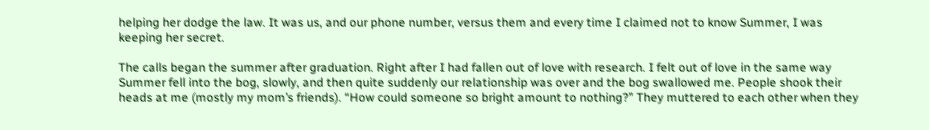helping her dodge the law. It was us, and our phone number, versus them and every time I claimed not to know Summer, I was keeping her secret.

The calls began the summer after graduation. Right after I had fallen out of love with research. I felt out of love in the same way Summer fell into the bog, slowly, and then quite suddenly our relationship was over and the bog swallowed me. People shook their heads at me (mostly my mom’s friends). “How could someone so bright amount to nothing?” They muttered to each other when they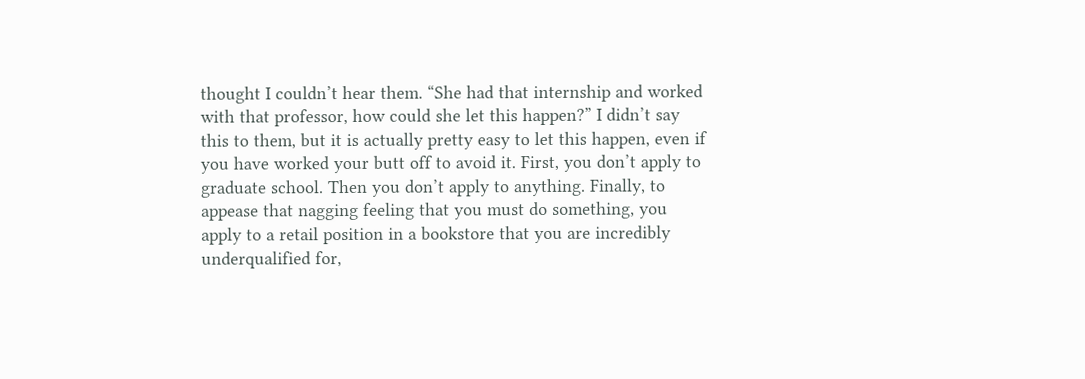thought I couldn’t hear them. “She had that internship and worked with that professor, how could she let this happen?” I didn’t say this to them, but it is actually pretty easy to let this happen, even if you have worked your butt off to avoid it. First, you don’t apply to graduate school. Then you don’t apply to anything. Finally, to appease that nagging feeling that you must do something, you apply to a retail position in a bookstore that you are incredibly underqualified for,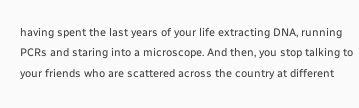having spent the last years of your life extracting DNA, running PCRs and staring into a microscope. And then, you stop talking to your friends who are scattered across the country at different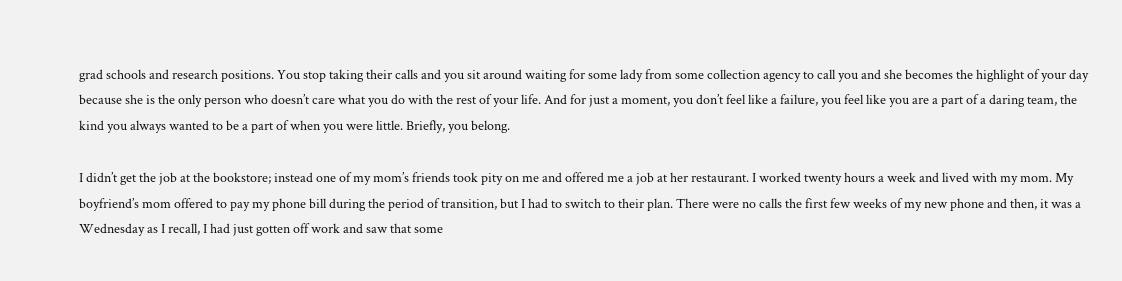grad schools and research positions. You stop taking their calls and you sit around waiting for some lady from some collection agency to call you and she becomes the highlight of your day because she is the only person who doesn’t care what you do with the rest of your life. And for just a moment, you don’t feel like a failure, you feel like you are a part of a daring team, the kind you always wanted to be a part of when you were little. Briefly, you belong.

I didn’t get the job at the bookstore; instead one of my mom’s friends took pity on me and offered me a job at her restaurant. I worked twenty hours a week and lived with my mom. My boyfriend’s mom offered to pay my phone bill during the period of transition, but I had to switch to their plan. There were no calls the first few weeks of my new phone and then, it was a Wednesday as I recall, I had just gotten off work and saw that some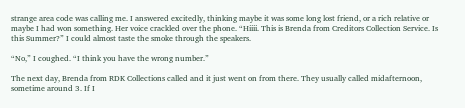strange area code was calling me. I answered excitedly, thinking maybe it was some long lost friend, or a rich relative or maybe I had won something. Her voice crackled over the phone. “Hiiii. This is Brenda from Creditors Collection Service. Is this Summer?” I could almost taste the smoke through the speakers.

“No,” I coughed. “I think you have the wrong number.”

The next day, Brenda from RDK Collections called and it just went on from there. They usually called midafternoon, sometime around 3. If I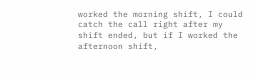worked the morning shift, I could catch the call right after my shift ended, but if I worked the afternoon shift,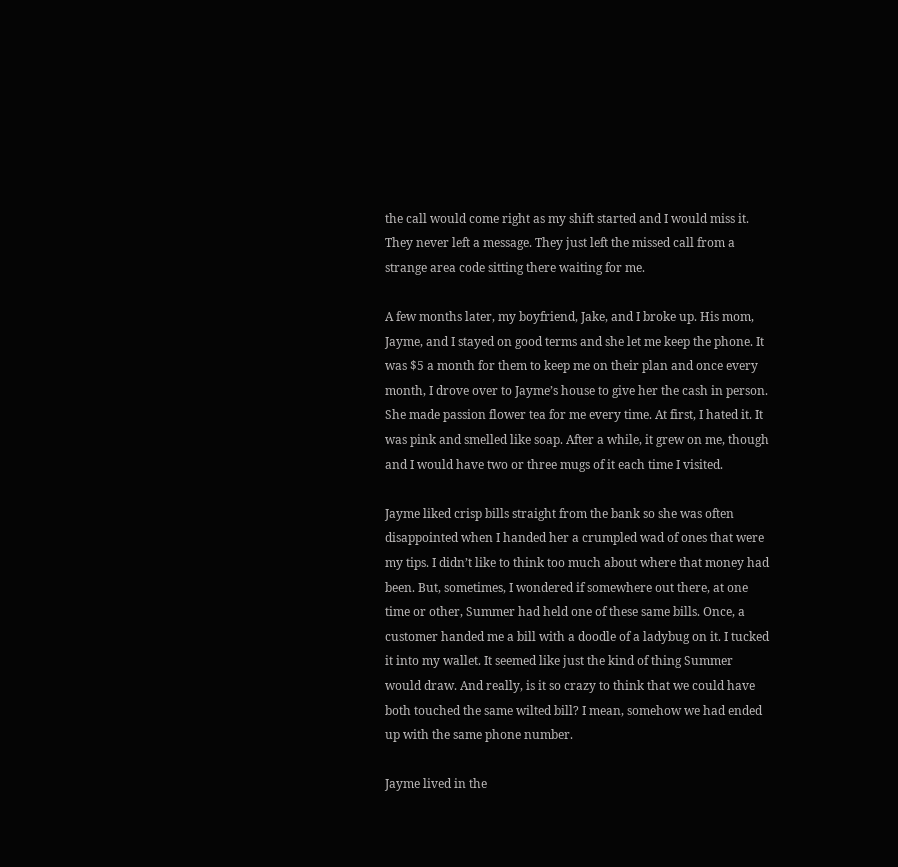the call would come right as my shift started and I would miss it. They never left a message. They just left the missed call from a strange area code sitting there waiting for me.

A few months later, my boyfriend, Jake, and I broke up. His mom, Jayme, and I stayed on good terms and she let me keep the phone. It was $5 a month for them to keep me on their plan and once every month, I drove over to Jayme’s house to give her the cash in person. She made passion flower tea for me every time. At first, I hated it. It was pink and smelled like soap. After a while, it grew on me, though and I would have two or three mugs of it each time I visited.

Jayme liked crisp bills straight from the bank so she was often disappointed when I handed her a crumpled wad of ones that were my tips. I didn’t like to think too much about where that money had been. But, sometimes, I wondered if somewhere out there, at one time or other, Summer had held one of these same bills. Once, a customer handed me a bill with a doodle of a ladybug on it. I tucked it into my wallet. It seemed like just the kind of thing Summer would draw. And really, is it so crazy to think that we could have both touched the same wilted bill? I mean, somehow we had ended up with the same phone number.

Jayme lived in the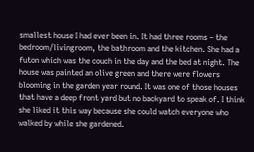smallest house I had ever been in. It had three rooms – the bedroom/livingroom, the bathroom and the kitchen. She had a futon which was the couch in the day and the bed at night. The house was painted an olive green and there were flowers blooming in the garden year round. It was one of those houses that have a deep front yard but no backyard to speak of. I think she liked it this way because she could watch everyone who walked by while she gardened.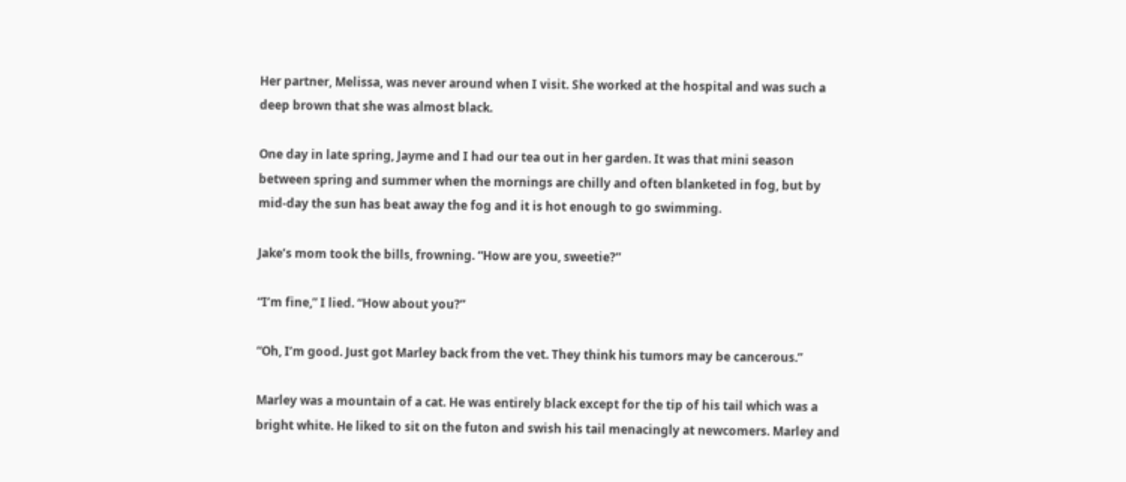Her partner, Melissa, was never around when I visit. She worked at the hospital and was such a deep brown that she was almost black.

One day in late spring, Jayme and I had our tea out in her garden. It was that mini season between spring and summer when the mornings are chilly and often blanketed in fog, but by mid-day the sun has beat away the fog and it is hot enough to go swimming.

Jake’s mom took the bills, frowning. “How are you, sweetie?”

“I’m fine,” I lied. “How about you?”

“Oh, I’m good. Just got Marley back from the vet. They think his tumors may be cancerous.”

Marley was a mountain of a cat. He was entirely black except for the tip of his tail which was a bright white. He liked to sit on the futon and swish his tail menacingly at newcomers. Marley and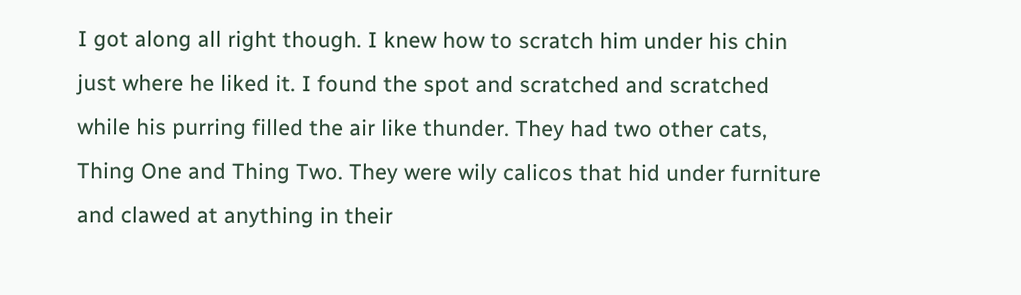I got along all right though. I knew how to scratch him under his chin just where he liked it. I found the spot and scratched and scratched while his purring filled the air like thunder. They had two other cats, Thing One and Thing Two. They were wily calicos that hid under furniture and clawed at anything in their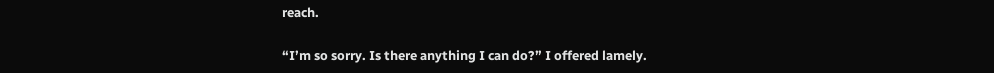reach.

“I’m so sorry. Is there anything I can do?” I offered lamely.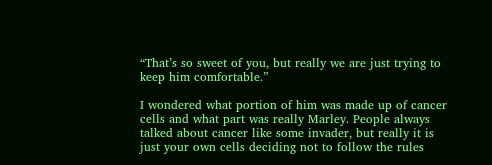“That’s so sweet of you, but really we are just trying to keep him comfortable.”

I wondered what portion of him was made up of cancer cells and what part was really Marley. People always talked about cancer like some invader, but really it is just your own cells deciding not to follow the rules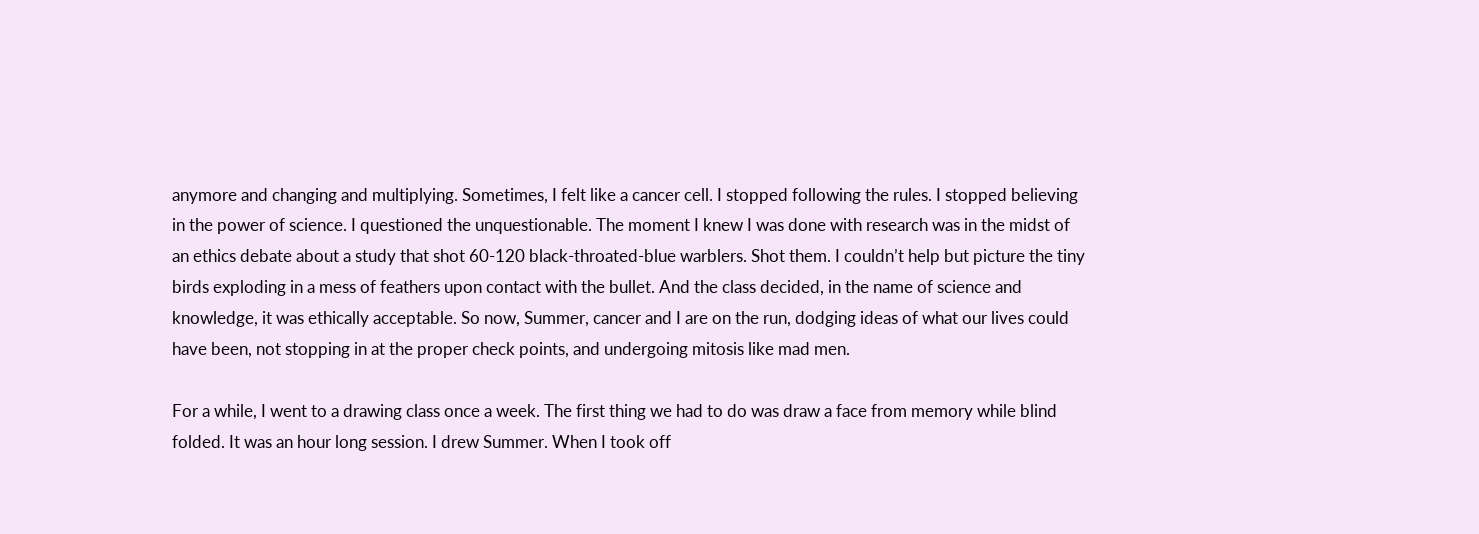anymore and changing and multiplying. Sometimes, I felt like a cancer cell. I stopped following the rules. I stopped believing in the power of science. I questioned the unquestionable. The moment I knew I was done with research was in the midst of an ethics debate about a study that shot 60-120 black-throated-blue warblers. Shot them. I couldn’t help but picture the tiny birds exploding in a mess of feathers upon contact with the bullet. And the class decided, in the name of science and knowledge, it was ethically acceptable. So now, Summer, cancer and I are on the run, dodging ideas of what our lives could have been, not stopping in at the proper check points, and undergoing mitosis like mad men.

For a while, I went to a drawing class once a week. The first thing we had to do was draw a face from memory while blind folded. It was an hour long session. I drew Summer. When I took off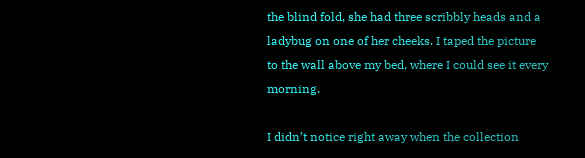the blind fold, she had three scribbly heads and a ladybug on one of her cheeks. I taped the picture to the wall above my bed, where I could see it every morning.

I didn’t notice right away when the collection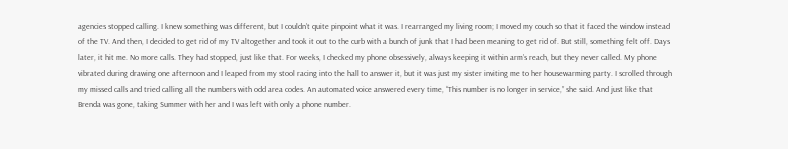agencies stopped calling. I knew something was different, but I couldn’t quite pinpoint what it was. I rearranged my living room; I moved my couch so that it faced the window instead of the TV. And then, I decided to get rid of my TV altogether and took it out to the curb with a bunch of junk that I had been meaning to get rid of. But still, something felt off. Days later, it hit me. No more calls. They had stopped, just like that. For weeks, I checked my phone obsessively, always keeping it within arm’s reach, but they never called. My phone vibrated during drawing one afternoon and I leaped from my stool racing into the hall to answer it, but it was just my sister inviting me to her housewarming party. I scrolled through my missed calls and tried calling all the numbers with odd area codes. An automated voice answered every time, “This number is no longer in service,” she said. And just like that Brenda was gone, taking Summer with her and I was left with only a phone number.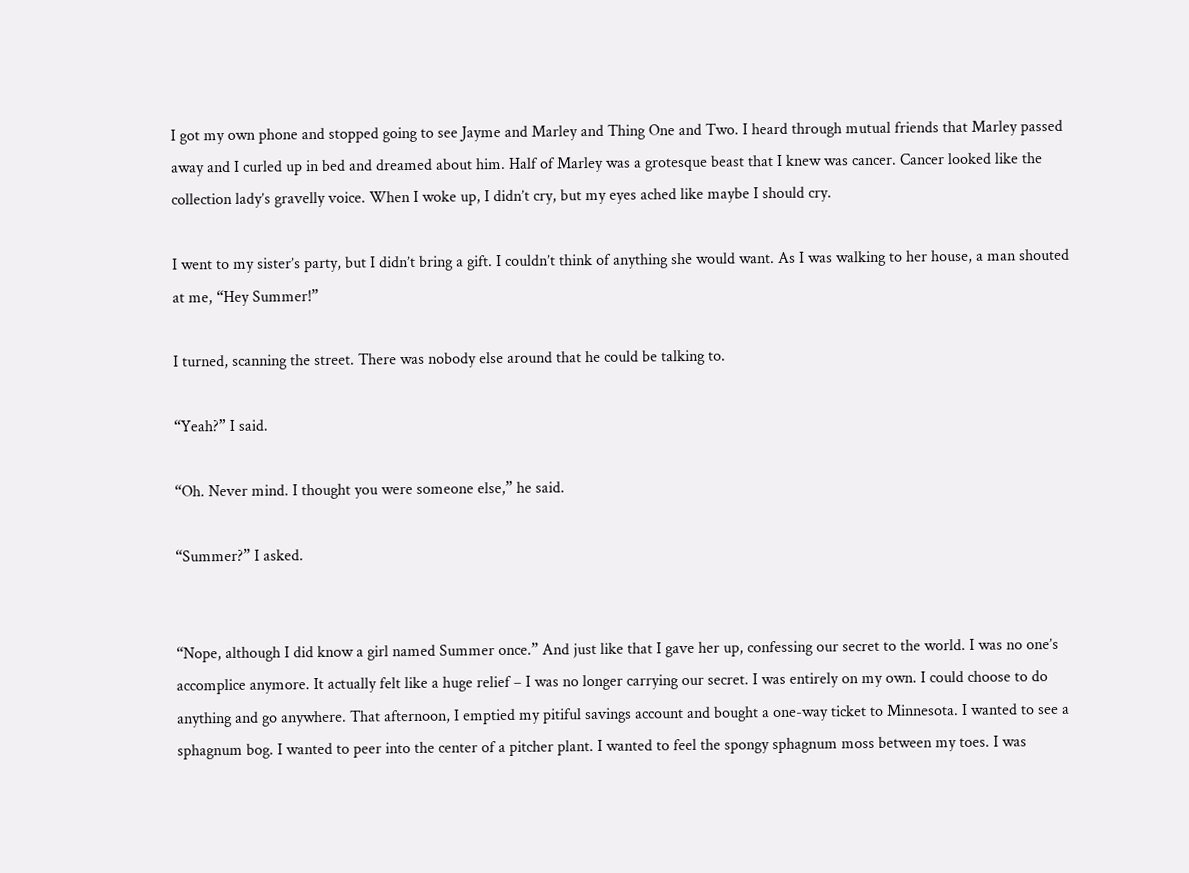I got my own phone and stopped going to see Jayme and Marley and Thing One and Two. I heard through mutual friends that Marley passed away and I curled up in bed and dreamed about him. Half of Marley was a grotesque beast that I knew was cancer. Cancer looked like the collection lady’s gravelly voice. When I woke up, I didn’t cry, but my eyes ached like maybe I should cry.

I went to my sister’s party, but I didn’t bring a gift. I couldn’t think of anything she would want. As I was walking to her house, a man shouted at me, “Hey Summer!”

I turned, scanning the street. There was nobody else around that he could be talking to.

“Yeah?” I said.

“Oh. Never mind. I thought you were someone else,” he said.

“Summer?” I asked.


“Nope, although I did know a girl named Summer once.” And just like that I gave her up, confessing our secret to the world. I was no one’s accomplice anymore. It actually felt like a huge relief – I was no longer carrying our secret. I was entirely on my own. I could choose to do anything and go anywhere. That afternoon, I emptied my pitiful savings account and bought a one-way ticket to Minnesota. I wanted to see a sphagnum bog. I wanted to peer into the center of a pitcher plant. I wanted to feel the spongy sphagnum moss between my toes. I was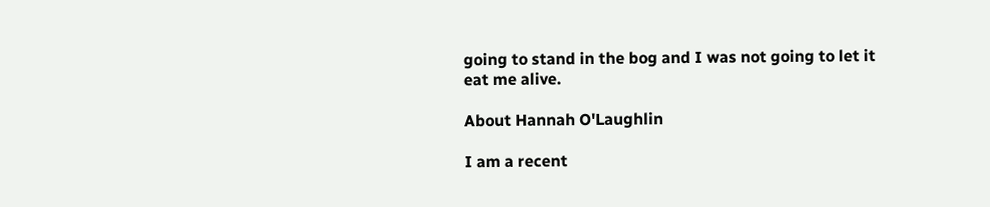going to stand in the bog and I was not going to let it eat me alive.

About Hannah O'Laughlin

I am a recent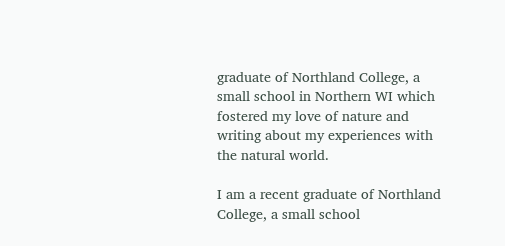graduate of Northland College, a small school in Northern WI which fostered my love of nature and writing about my experiences with the natural world.

I am a recent graduate of Northland College, a small school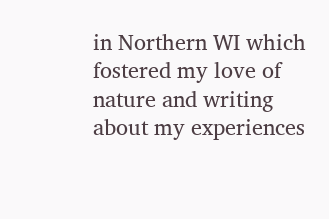in Northern WI which fostered my love of nature and writing about my experiences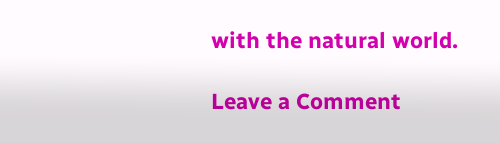with the natural world.

Leave a Comment